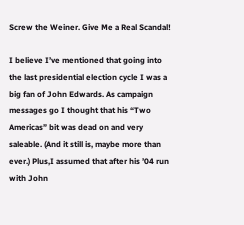Screw the Weiner. Give Me a Real Scandal!

I believe I’ve mentioned that going into the last presidential election cycle I was a big fan of John Edwards. As campaign messages go I thought that his “Two Americas” bit was dead on and very saleable. (And it still is, maybe more than ever.) Plus,I assumed that after his ’04 run with John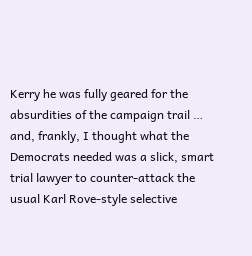Kerry he was fully geared for the absurdities of the campaign trail … and, frankly, I thought what the Democrats needed was a slick, smart trial lawyer to counter-attack the usual Karl Rove-style selective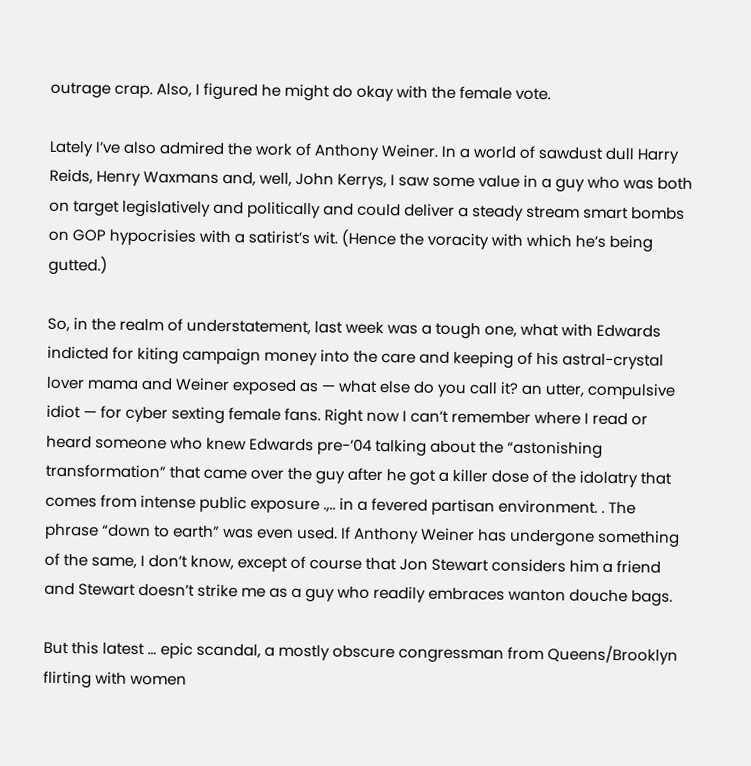outrage crap. Also, I figured he might do okay with the female vote.

Lately I’ve also admired the work of Anthony Weiner. In a world of sawdust dull Harry Reids, Henry Waxmans and, well, John Kerrys, I saw some value in a guy who was both on target legislatively and politically and could deliver a steady stream smart bombs on GOP hypocrisies with a satirist’s wit. (Hence the voracity with which he’s being gutted.)

So, in the realm of understatement, last week was a tough one, what with Edwards indicted for kiting campaign money into the care and keeping of his astral-crystal lover mama and Weiner exposed as — what else do you call it? an utter, compulsive idiot — for cyber sexting female fans. Right now I can’t remember where I read or heard someone who knew Edwards pre-’04 talking about the “astonishing transformation” that came over the guy after he got a killer dose of the idolatry that comes from intense public exposure .,.. in a fevered partisan environment. . The phrase “down to earth” was even used. If Anthony Weiner has undergone something of the same, I don’t know, except of course that Jon Stewart considers him a friend and Stewart doesn’t strike me as a guy who readily embraces wanton douche bags.

But this latest … epic scandal, a mostly obscure congressman from Queens/Brooklyn flirting with women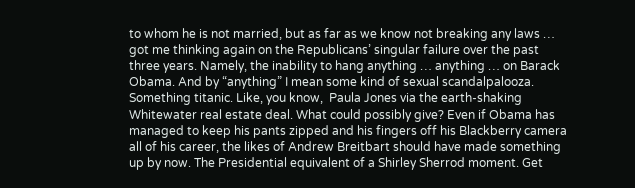to whom he is not married, but as far as we know not breaking any laws … got me thinking again on the Republicans’ singular failure over the past three years. Namely, the inability to hang anything … anything … on Barack Obama. And by “anything” I mean some kind of sexual scandalpalooza. Something titanic. Like, you know,  Paula Jones via the earth-shaking Whitewater real estate deal. What could possibly give? Even if Obama has managed to keep his pants zipped and his fingers off his Blackberry camera all of his career, the likes of Andrew Breitbart should have made something up by now. The Presidential equivalent of a Shirley Sherrod moment. Get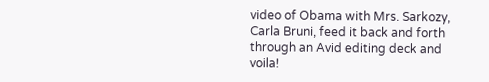video of Obama with Mrs. Sarkozy, Carla Bruni, feed it back and forth through an Avid editing deck and voila!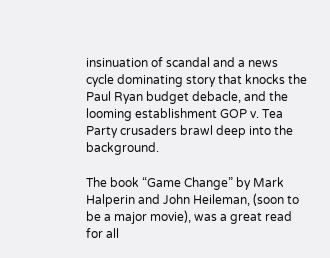insinuation of scandal and a news cycle dominating story that knocks the Paul Ryan budget debacle, and the looming establishment GOP v. Tea Party crusaders brawl deep into the background.

The book “Game Change” by Mark Halperin and John Heileman, (soon to be a major movie), was a great read for all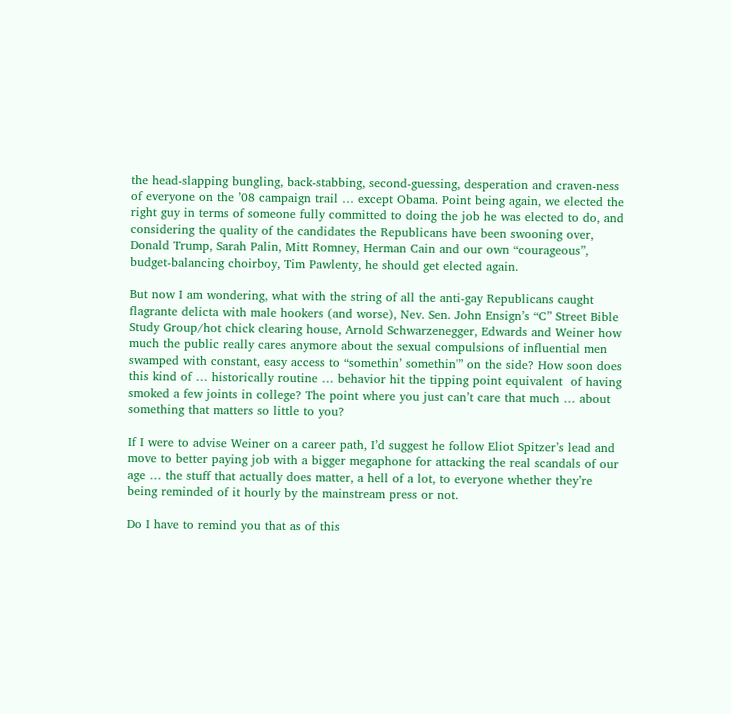the head-slapping bungling, back-stabbing, second-guessing, desperation and craven-ness of everyone on the ’08 campaign trail … except Obama. Point being again, we elected the right guy in terms of someone fully committed to doing the job he was elected to do, and considering the quality of the candidates the Republicans have been swooning over, Donald Trump, Sarah Palin, Mitt Romney, Herman Cain and our own “courageous”, budget-balancing choirboy, Tim Pawlenty, he should get elected again.

But now I am wondering, what with the string of all the anti-gay Republicans caught flagrante delicta with male hookers (and worse), Nev. Sen. John Ensign’s “C” Street Bible Study Group/hot chick clearing house, Arnold Schwarzenegger, Edwards and Weiner how much the public really cares anymore about the sexual compulsions of influential men swamped with constant, easy access to “somethin’ somethin'” on the side? How soon does this kind of … historically routine … behavior hit the tipping point equivalent  of having smoked a few joints in college? The point where you just can’t care that much … about something that matters so little to you?

If I were to advise Weiner on a career path, I’d suggest he follow Eliot Spitzer’s lead and move to better paying job with a bigger megaphone for attacking the real scandals of our age … the stuff that actually does matter, a hell of a lot, to everyone whether they’re being reminded of it hourly by the mainstream press or not.

Do I have to remind you that as of this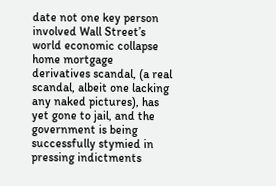date not one key person involved Wall Street’s world economic collapse home mortgage derivatives scandal, (a real scandal, albeit one lacking any naked pictures), has yet gone to jail, and the government is being successfully stymied in pressing indictments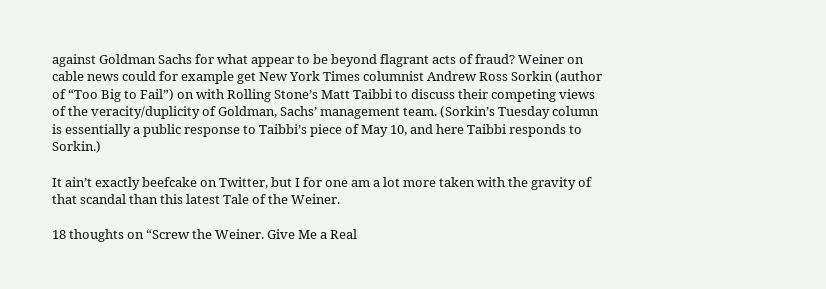against Goldman Sachs for what appear to be beyond flagrant acts of fraud? Weiner on cable news could for example get New York Times columnist Andrew Ross Sorkin (author of “Too Big to Fail”) on with Rolling Stone’s Matt Taibbi to discuss their competing views of the veracity/duplicity of Goldman, Sachs’ management team. (Sorkin’s Tuesday column is essentially a public response to Taibbi’s piece of May 10, and here Taibbi responds to Sorkin.)

It ain’t exactly beefcake on Twitter, but I for one am a lot more taken with the gravity of that scandal than this latest Tale of the Weiner.

18 thoughts on “Screw the Weiner. Give Me a Real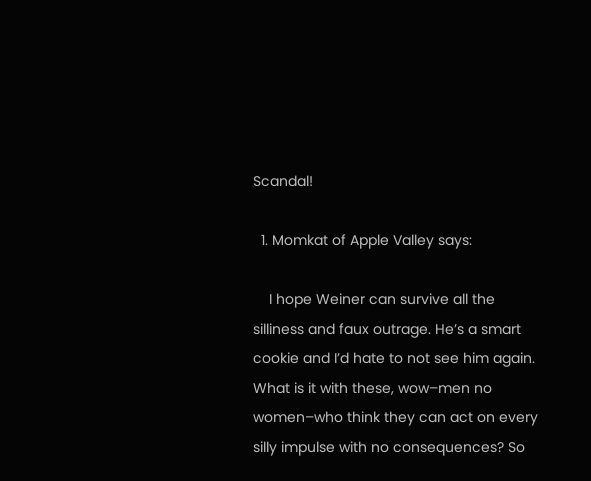Scandal!

  1. Momkat of Apple Valley says:

    I hope Weiner can survive all the silliness and faux outrage. He’s a smart cookie and I’d hate to not see him again. What is it with these, wow–men no women–who think they can act on every silly impulse with no consequences? So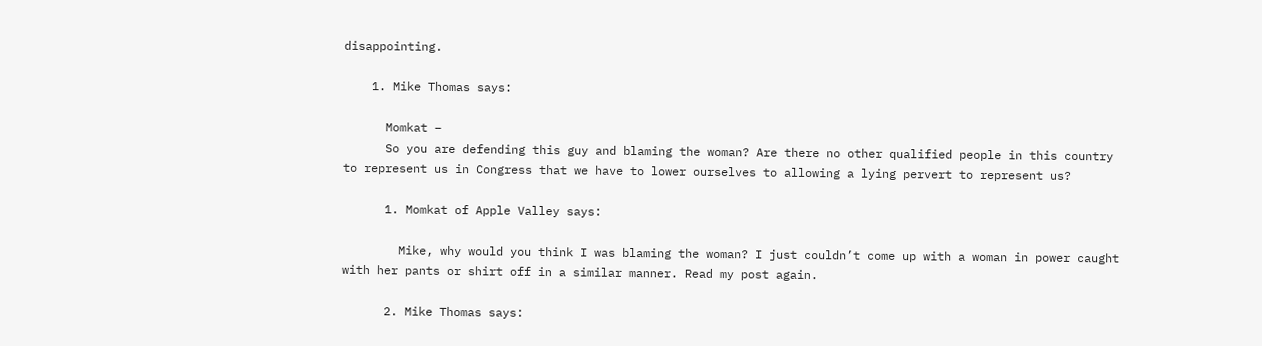disappointing.

    1. Mike Thomas says:

      Momkat –
      So you are defending this guy and blaming the woman? Are there no other qualified people in this country to represent us in Congress that we have to lower ourselves to allowing a lying pervert to represent us?

      1. Momkat of Apple Valley says:

        Mike, why would you think I was blaming the woman? I just couldn’t come up with a woman in power caught with her pants or shirt off in a similar manner. Read my post again.

      2. Mike Thomas says: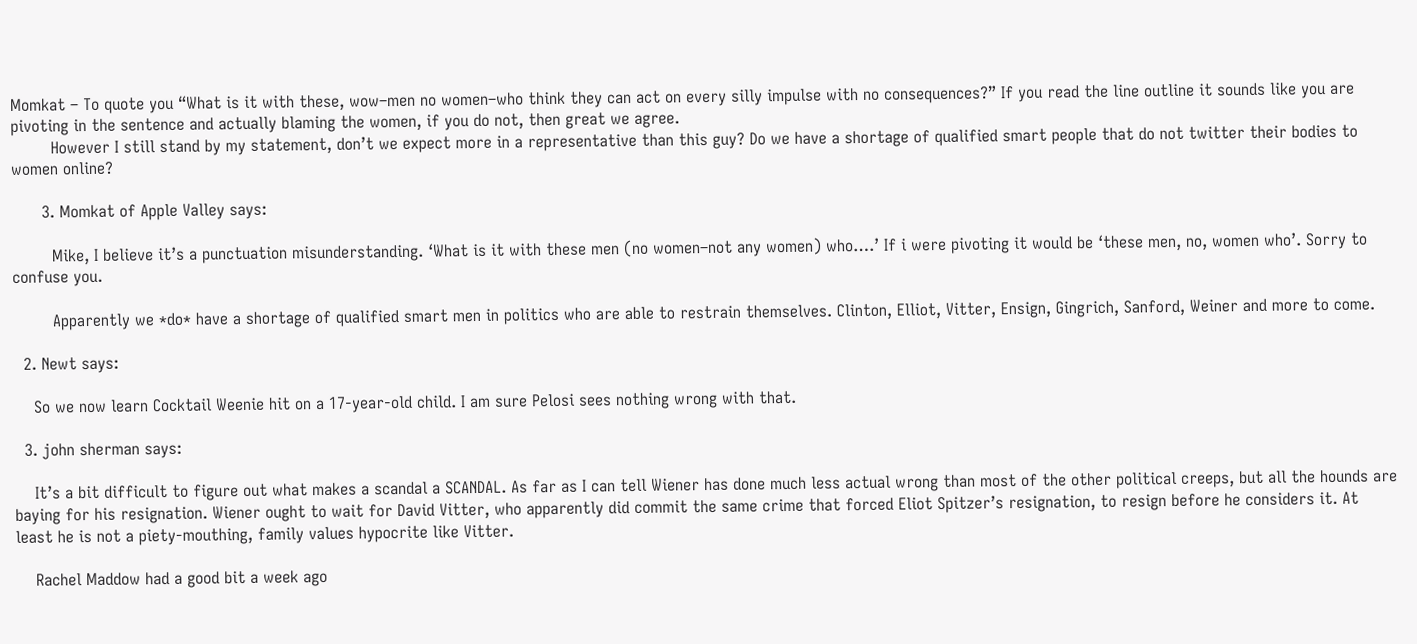Momkat – To quote you “What is it with these, wow–men no women–who think they can act on every silly impulse with no consequences?” If you read the line outline it sounds like you are pivoting in the sentence and actually blaming the women, if you do not, then great we agree.
        However I still stand by my statement, don’t we expect more in a representative than this guy? Do we have a shortage of qualified smart people that do not twitter their bodies to women online?

      3. Momkat of Apple Valley says:

        Mike, I believe it’s a punctuation misunderstanding. ‘What is it with these men (no women–not any women) who….’ If i were pivoting it would be ‘these men, no, women who’. Sorry to confuse you.

        Apparently we *do* have a shortage of qualified smart men in politics who are able to restrain themselves. Clinton, Elliot, Vitter, Ensign, Gingrich, Sanford, Weiner and more to come.

  2. Newt says:

    So we now learn Cocktail Weenie hit on a 17-year-old child. I am sure Pelosi sees nothing wrong with that.

  3. john sherman says:

    It’s a bit difficult to figure out what makes a scandal a SCANDAL. As far as I can tell Wiener has done much less actual wrong than most of the other political creeps, but all the hounds are baying for his resignation. Wiener ought to wait for David Vitter, who apparently did commit the same crime that forced Eliot Spitzer’s resignation, to resign before he considers it. At least he is not a piety-mouthing, family values hypocrite like Vitter.

    Rachel Maddow had a good bit a week ago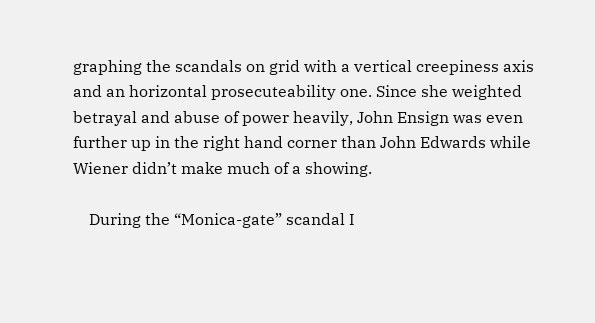graphing the scandals on grid with a vertical creepiness axis and an horizontal prosecuteability one. Since she weighted betrayal and abuse of power heavily, John Ensign was even further up in the right hand corner than John Edwards while Wiener didn’t make much of a showing.

    During the “Monica-gate” scandal I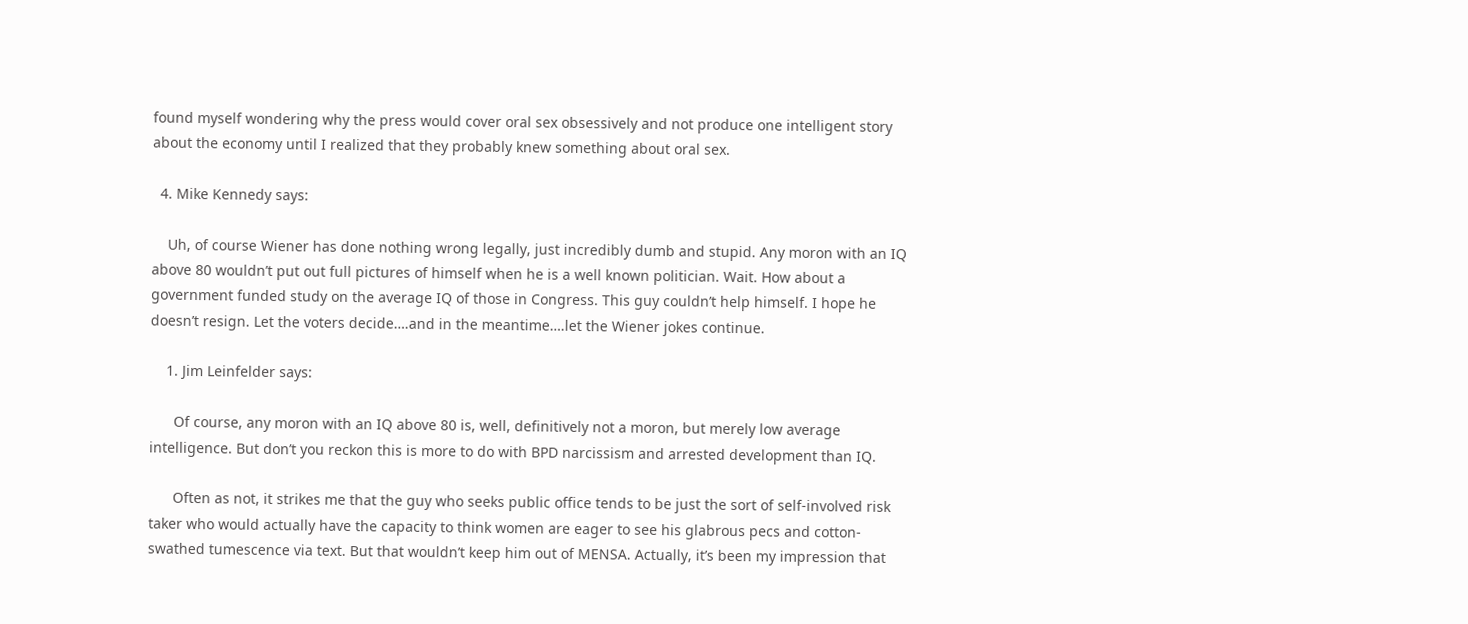found myself wondering why the press would cover oral sex obsessively and not produce one intelligent story about the economy until I realized that they probably knew something about oral sex.

  4. Mike Kennedy says:

    Uh, of course Wiener has done nothing wrong legally, just incredibly dumb and stupid. Any moron with an IQ above 80 wouldn’t put out full pictures of himself when he is a well known politician. Wait. How about a government funded study on the average IQ of those in Congress. This guy couldn’t help himself. I hope he doesn’t resign. Let the voters decide….and in the meantime….let the Wiener jokes continue.

    1. Jim Leinfelder says:

      Of course, any moron with an IQ above 80 is, well, definitively not a moron, but merely low average intelligence. But don’t you reckon this is more to do with BPD narcissism and arrested development than IQ.

      Often as not, it strikes me that the guy who seeks public office tends to be just the sort of self-involved risk taker who would actually have the capacity to think women are eager to see his glabrous pecs and cotton-swathed tumescence via text. But that wouldn’t keep him out of MENSA. Actually, it’s been my impression that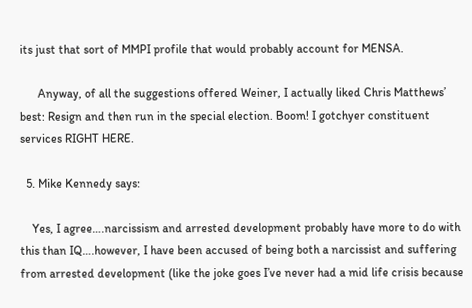its just that sort of MMPI profile that would probably account for MENSA.

      Anyway, of all the suggestions offered Weiner, I actually liked Chris Matthews’ best: Resign and then run in the special election. Boom! I gotchyer constituent services RIGHT HERE.

  5. Mike Kennedy says:

    Yes, I agree….narcissism and arrested development probably have more to do with this than IQ….however, I have been accused of being both a narcissist and suffering from arrested development (like the joke goes I’ve never had a mid life crisis because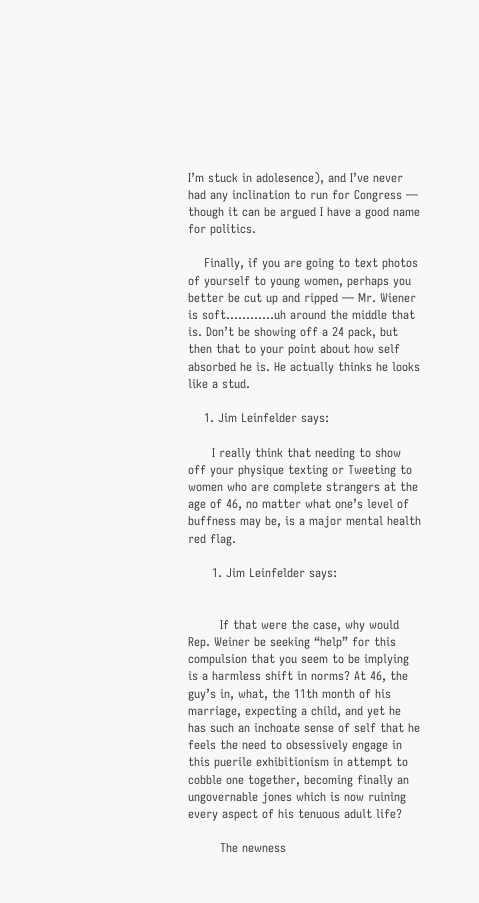I’m stuck in adolesence), and I’ve never had any inclination to run for Congress — though it can be argued I have a good name for politics.

    Finally, if you are going to text photos of yourself to young women, perhaps you better be cut up and ripped — Mr. Wiener is soft…………uh around the middle that is. Don’t be showing off a 24 pack, but then that to your point about how self absorbed he is. He actually thinks he looks like a stud.

    1. Jim Leinfelder says:

      I really think that needing to show off your physique texting or Tweeting to women who are complete strangers at the age of 46, no matter what one’s level of buffness may be, is a major mental health red flag.

      1. Jim Leinfelder says:


        If that were the case, why would Rep. Weiner be seeking “help” for this compulsion that you seem to be implying is a harmless shift in norms? At 46, the guy’s in, what, the 11th month of his marriage, expecting a child, and yet he has such an inchoate sense of self that he feels the need to obsessively engage in this puerile exhibitionism in attempt to cobble one together, becoming finally an ungovernable jones which is now ruining every aspect of his tenuous adult life?

        The newness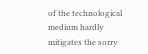of the technological medium hardly mitigates the sorry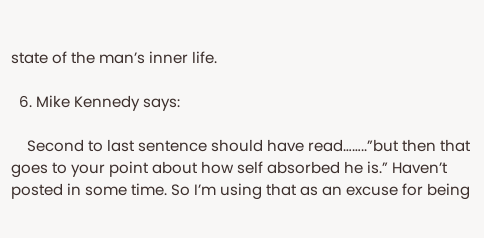state of the man’s inner life.

  6. Mike Kennedy says:

    Second to last sentence should have read……..”but then that goes to your point about how self absorbed he is.” Haven’t posted in some time. So I’m using that as an excuse for being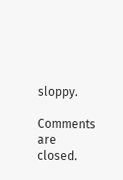sloppy.

Comments are closed.